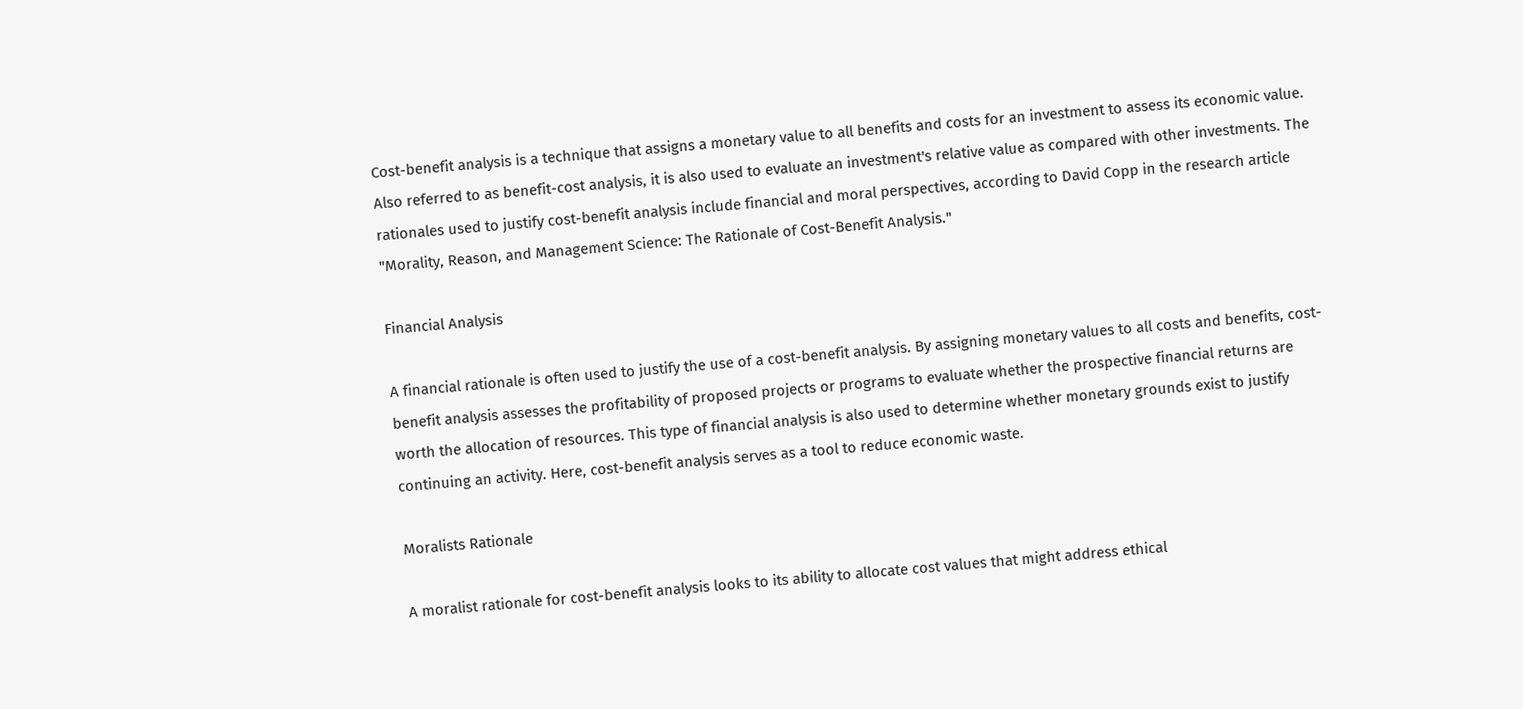Cost-benefit analysis is a technique that assigns a monetary value to all benefits and costs for an investment to assess its economic value. Also referred to as benefit-cost analysis, it is also used to evaluate an investment's relative value as compared with other investments. The rationales used to justify cost-benefit analysis include financial and moral perspectives, according to David Copp in the research article "Morality, Reason, and Management Science: The Rationale of Cost-Benefit Analysis."

Financial Analysis

A financial rationale is often used to justify the use of a cost-benefit analysis. By assigning monetary values to all costs and benefits, cost-benefit analysis assesses the profitability of proposed projects or programs to evaluate whether the prospective financial returns are worth the allocation of resources. This type of financial analysis is also used to determine whether monetary grounds exist to justify continuing an activity. Here, cost-benefit analysis serves as a tool to reduce economic waste.

Moralists Rationale

A moralist rationale for cost-benefit analysis looks to its ability to allocate cost values that might address ethical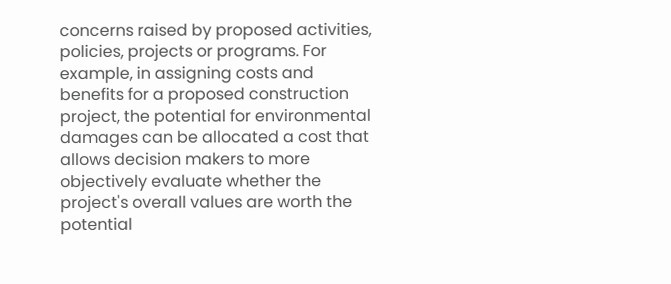concerns raised by proposed activities, policies, projects or programs. For example, in assigning costs and benefits for a proposed construction project, the potential for environmental damages can be allocated a cost that allows decision makers to more objectively evaluate whether the project's overall values are worth the potential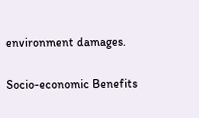environment damages.

Socio-economic Benefits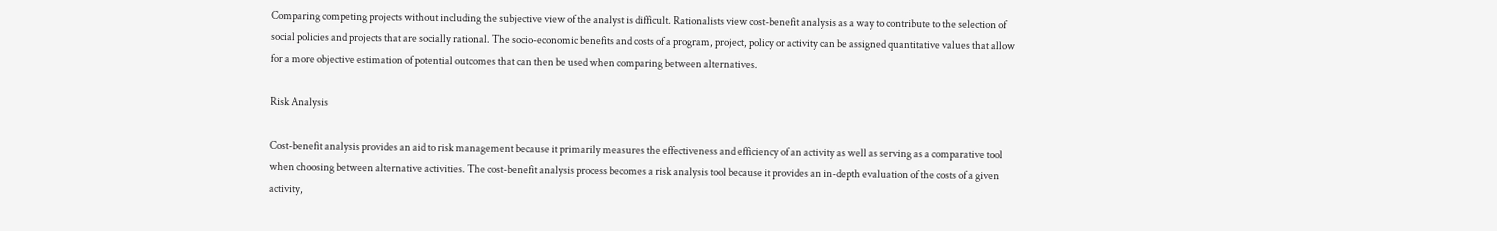Comparing competing projects without including the subjective view of the analyst is difficult. Rationalists view cost-benefit analysis as a way to contribute to the selection of social policies and projects that are socially rational. The socio-economic benefits and costs of a program, project, policy or activity can be assigned quantitative values that allow for a more objective estimation of potential outcomes that can then be used when comparing between alternatives.

Risk Analysis

Cost-benefit analysis provides an aid to risk management because it primarily measures the effectiveness and efficiency of an activity as well as serving as a comparative tool when choosing between alternative activities. The cost-benefit analysis process becomes a risk analysis tool because it provides an in-depth evaluation of the costs of a given activity,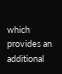which provides an additional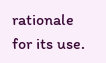rationale for its use.